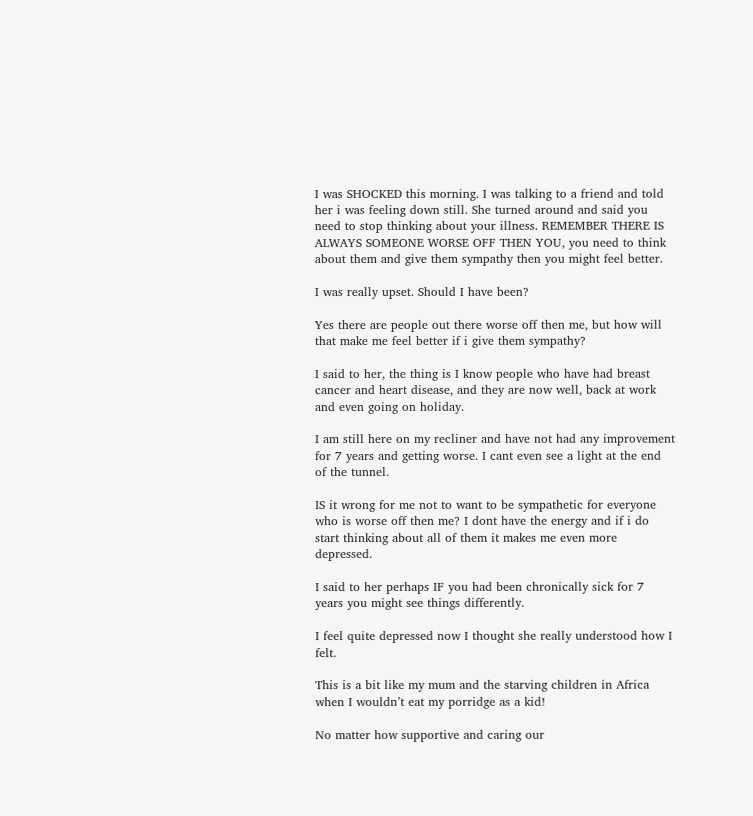I was SHOCKED this morning. I was talking to a friend and told her i was feeling down still. She turned around and said you need to stop thinking about your illness. REMEMBER THERE IS ALWAYS SOMEONE WORSE OFF THEN YOU, you need to think about them and give them sympathy then you might feel better.

I was really upset. Should I have been?

Yes there are people out there worse off then me, but how will that make me feel better if i give them sympathy?

I said to her, the thing is I know people who have had breast cancer and heart disease, and they are now well, back at work and even going on holiday.

I am still here on my recliner and have not had any improvement for 7 years and getting worse. I cant even see a light at the end of the tunnel.

IS it wrong for me not to want to be sympathetic for everyone who is worse off then me? I dont have the energy and if i do start thinking about all of them it makes me even more depressed.

I said to her perhaps IF you had been chronically sick for 7 years you might see things differently.

I feel quite depressed now I thought she really understood how I felt.

This is a bit like my mum and the starving children in Africa when I wouldn’t eat my porridge as a kid!

No matter how supportive and caring our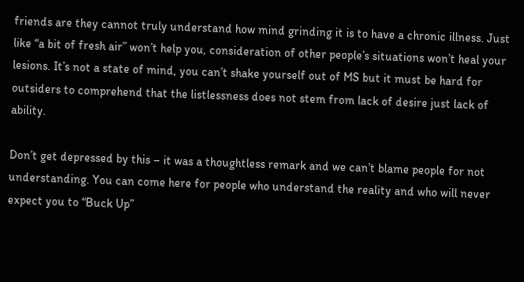friends are they cannot truly understand how mind grinding it is to have a chronic illness. Just like “a bit of fresh air” won’t help you, consideration of other people’s situations won’t heal your lesions. It’s not a state of mind, you can’t shake yourself out of MS but it must be hard for outsiders to comprehend that the listlessness does not stem from lack of desire just lack of ability.

Don’t get depressed by this – it was a thoughtless remark and we can’t blame people for not understanding. You can come here for people who understand the reality and who will never expect you to “Buck Up”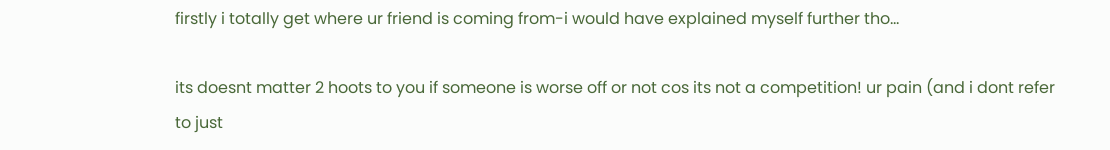firstly i totally get where ur friend is coming from-i would have explained myself further tho…

its doesnt matter 2 hoots to you if someone is worse off or not cos its not a competition! ur pain (and i dont refer to just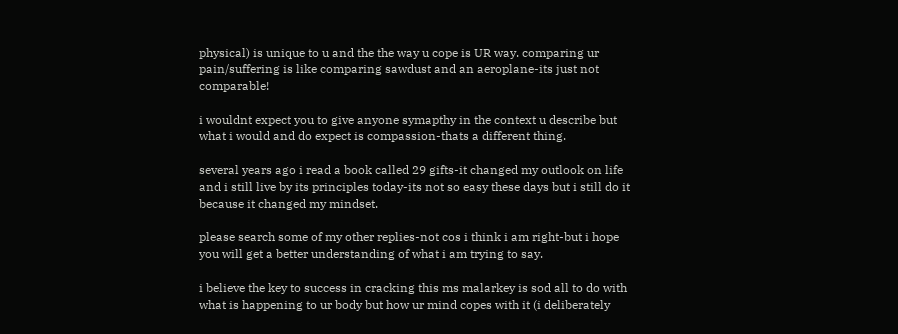physical) is unique to u and the the way u cope is UR way. comparing ur pain/suffering is like comparing sawdust and an aeroplane-its just not comparable!

i wouldnt expect you to give anyone symapthy in the context u describe but what i would and do expect is compassion-thats a different thing.

several years ago i read a book called 29 gifts-it changed my outlook on life and i still live by its principles today-its not so easy these days but i still do it because it changed my mindset.

please search some of my other replies-not cos i think i am right-but i hope you will get a better understanding of what i am trying to say.

i believe the key to success in cracking this ms malarkey is sod all to do with what is happening to ur body but how ur mind copes with it (i deliberately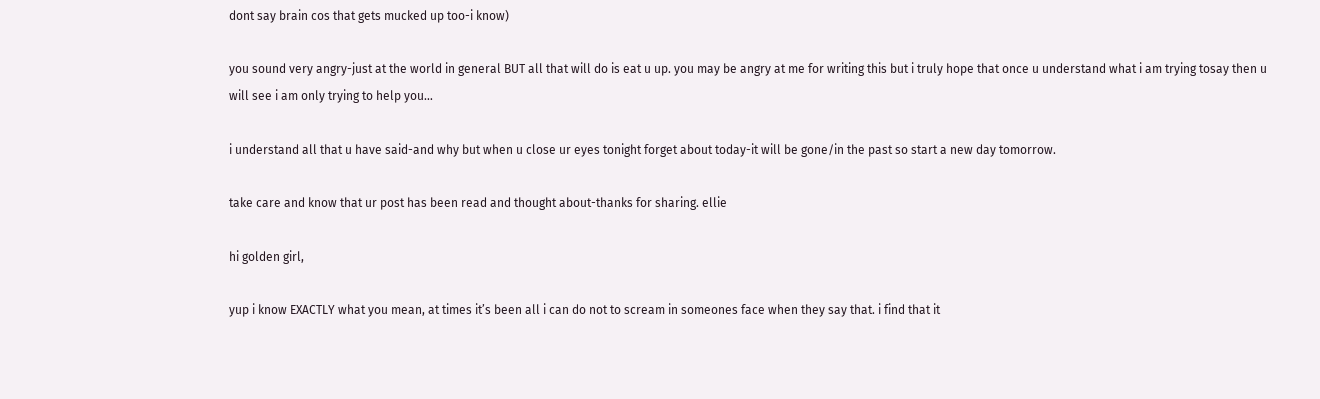dont say brain cos that gets mucked up too-i know)

you sound very angry-just at the world in general BUT all that will do is eat u up. you may be angry at me for writing this but i truly hope that once u understand what i am trying tosay then u will see i am only trying to help you…

i understand all that u have said-and why but when u close ur eyes tonight forget about today-it will be gone/in the past so start a new day tomorrow.

take care and know that ur post has been read and thought about-thanks for sharing. ellie

hi golden girl,

yup i know EXACTLY what you mean, at times it’s been all i can do not to scream in someones face when they say that. i find that it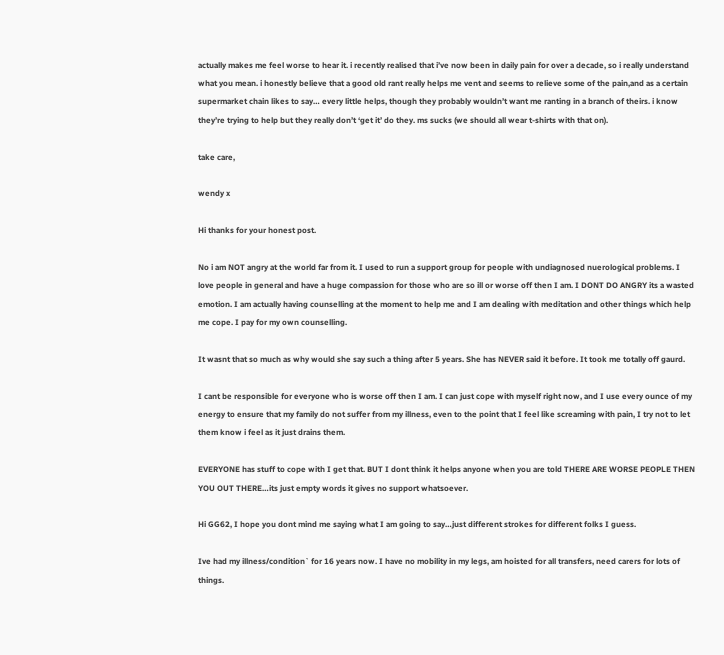actually makes me feel worse to hear it. i recently realised that i’ve now been in daily pain for over a decade, so i really understand what you mean. i honestly believe that a good old rant really helps me vent and seems to relieve some of the pain,and as a certain supermarket chain likes to say… every little helps, though they probably wouldn’t want me ranting in a branch of theirs. i know they’re trying to help but they really don’t ‘get it’ do they. ms sucks (we should all wear t-shirts with that on).

take care,

wendy x

Hi thanks for your honest post.

No i am NOT angry at the world far from it. I used to run a support group for people with undiagnosed nuerological problems. I love people in general and have a huge compassion for those who are so ill or worse off then I am. I DONT DO ANGRY its a wasted emotion. I am actually having counselling at the moment to help me and I am dealing with meditation and other things which help me cope. I pay for my own counselling.

It wasnt that so much as why would she say such a thing after 5 years. She has NEVER said it before. It took me totally off gaurd.

I cant be responsible for everyone who is worse off then I am. I can just cope with myself right now, and I use every ounce of my energy to ensure that my family do not suffer from my illness, even to the point that I feel like screaming with pain, I try not to let them know i feel as it just drains them.

EVERYONE has stuff to cope with I get that. BUT I dont think it helps anyone when you are told THERE ARE WORSE PEOPLE THEN YOU OUT THERE…its just empty words it gives no support whatsoever.

Hi GG62, I hope you dont mind me saying what I am going to say…just different strokes for different folks I guess.

Ive had my illness/condition` for 16 years now. I have no mobility in my legs, am hoisted for all transfers, need carers for lots of things.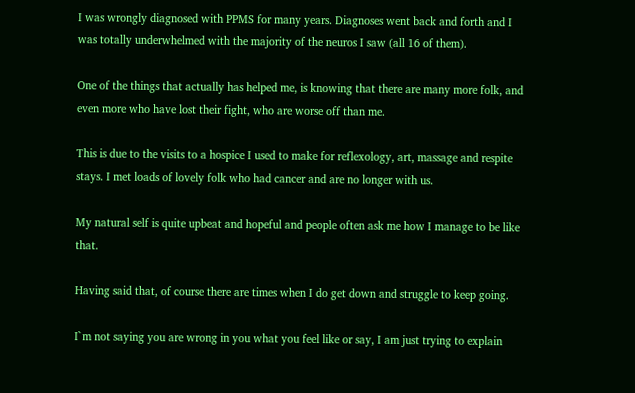I was wrongly diagnosed with PPMS for many years. Diagnoses went back and forth and I was totally underwhelmed with the majority of the neuros I saw (all 16 of them).

One of the things that actually has helped me, is knowing that there are many more folk, and even more who have lost their fight, who are worse off than me.

This is due to the visits to a hospice I used to make for reflexology, art, massage and respite stays. I met loads of lovely folk who had cancer and are no longer with us.

My natural self is quite upbeat and hopeful and people often ask me how I manage to be like that.

Having said that, of course there are times when I do get down and struggle to keep going.

I`m not saying you are wrong in you what you feel like or say, I am just trying to explain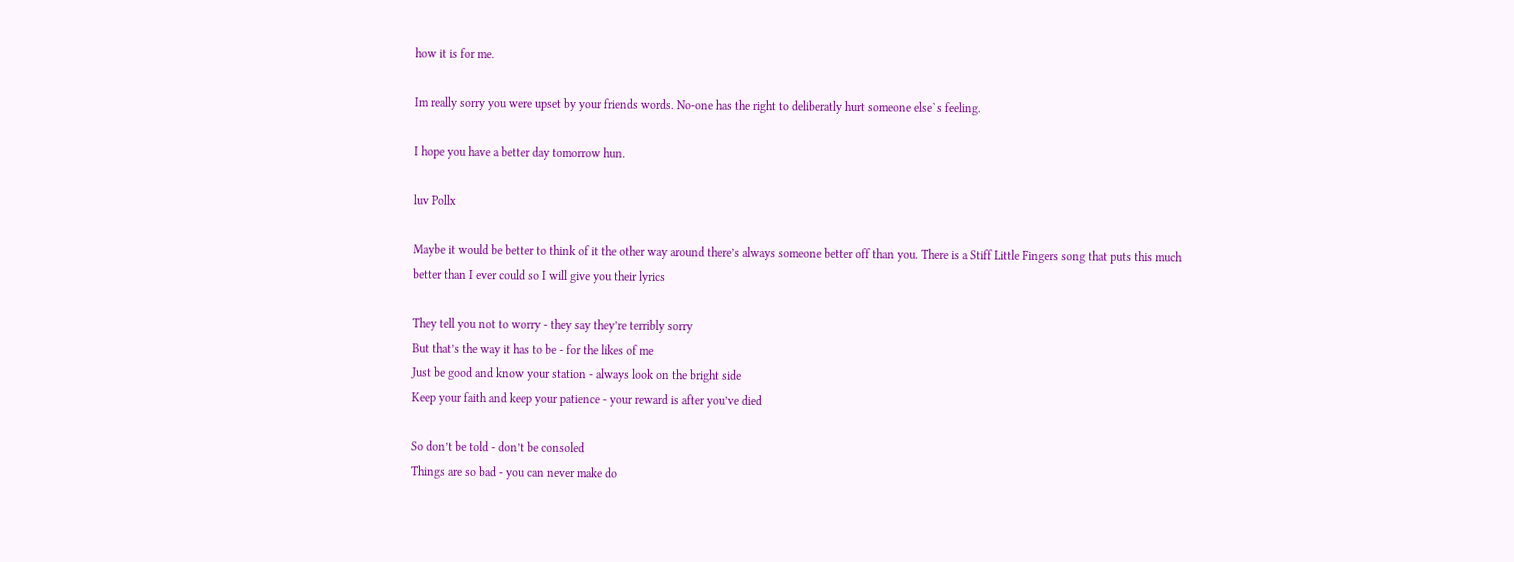how it is for me.

Im really sorry you were upset by your friends words. No-one has the right to deliberatly hurt someone else`s feeling.

I hope you have a better day tomorrow hun.

luv Pollx

Maybe it would be better to think of it the other way around there’s always someone better off than you. There is a Stiff Little Fingers song that puts this much better than I ever could so I will give you their lyrics

They tell you not to worry - they say they’re terribly sorry
But that’s the way it has to be - for the likes of me
Just be good and know your station - always look on the bright side
Keep your faith and keep your patience - your reward is after you’ve died

So don’t be told - don’t be consoled
Things are so bad - you can never make do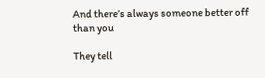And there’s always someone better off than you

They tell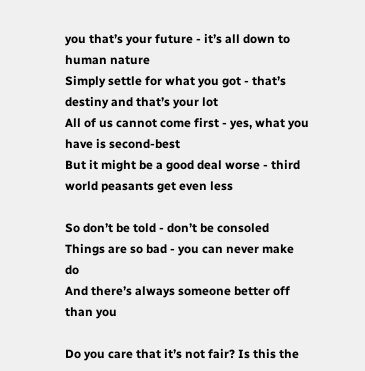you that’s your future - it’s all down to human nature
Simply settle for what you got - that’s destiny and that’s your lot
All of us cannot come first - yes, what you have is second-best
But it might be a good deal worse - third world peasants get even less

So don’t be told - don’t be consoled
Things are so bad - you can never make do
And there’s always someone better off than you

Do you care that it’s not fair? Is this the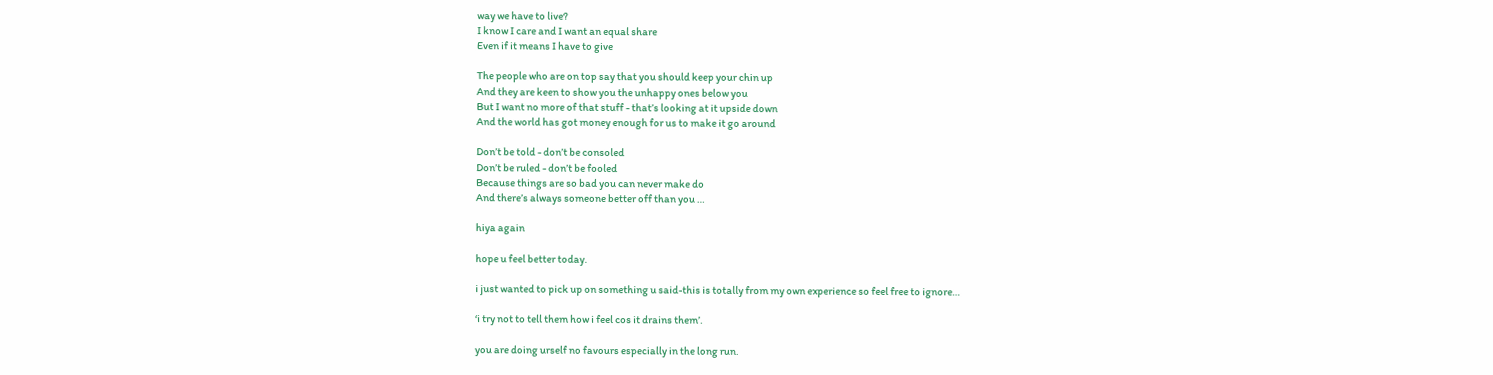way we have to live?
I know I care and I want an equal share
Even if it means I have to give

The people who are on top say that you should keep your chin up
And they are keen to show you the unhappy ones below you
But I want no more of that stuff - that’s looking at it upside down
And the world has got money enough for us to make it go around

Don’t be told - don’t be consoled
Don’t be ruled - don’t be fooled
Because things are so bad you can never make do
And there’s always someone better off than you …

hiya again

hope u feel better today.

i just wanted to pick up on something u said-this is totally from my own experience so feel free to ignore…

‘i try not to tell them how i feel cos it drains them’.

you are doing urself no favours especially in the long run.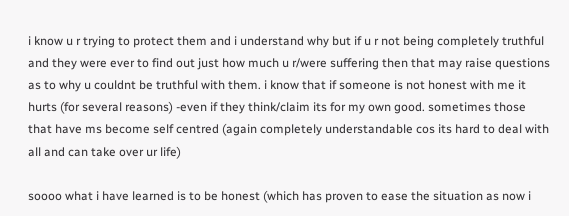i know u r trying to protect them and i understand why but if u r not being completely truthful and they were ever to find out just how much u r/were suffering then that may raise questions as to why u couldnt be truthful with them. i know that if someone is not honest with me it hurts (for several reasons) -even if they think/claim its for my own good. sometimes those that have ms become self centred (again completely understandable cos its hard to deal with all and can take over ur life)

soooo what i have learned is to be honest (which has proven to ease the situation as now i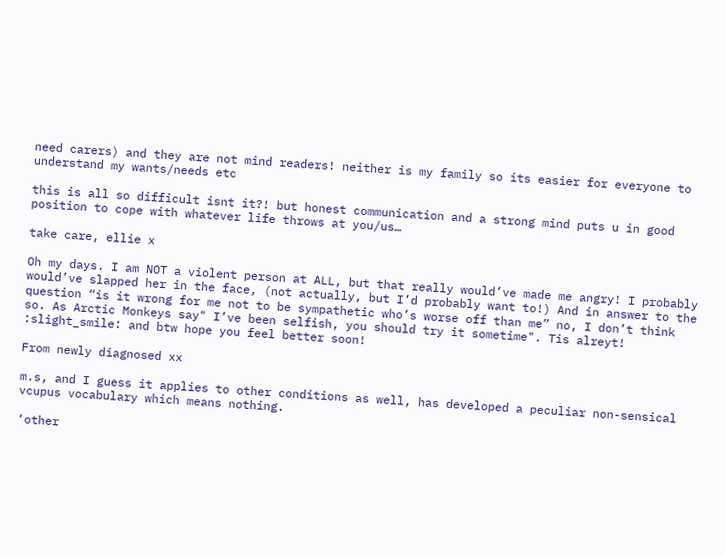need carers) and they are not mind readers! neither is my family so its easier for everyone to understand my wants/needs etc

this is all so difficult isnt it?! but honest communication and a strong mind puts u in good position to cope with whatever life throws at you/us…

take care, ellie x

Oh my days. I am NOT a violent person at ALL, but that really would’ve made me angry! I probably would’ve slapped her in the face, (not actually, but I’d probably want to!) And in answer to the question “is it wrong for me not to be sympathetic who’s worse off than me” no, I don’t think so. As Arctic Monkeys say" I’ve been selfish, you should try it sometime". Tis alreyt! :slight_smile: and btw hope you feel better soon!

From newly diagnosed xx

m.s, and I guess it applies to other conditions as well, has developed a peculiar non-sensical vcupus vocabulary which means nothing.

‘other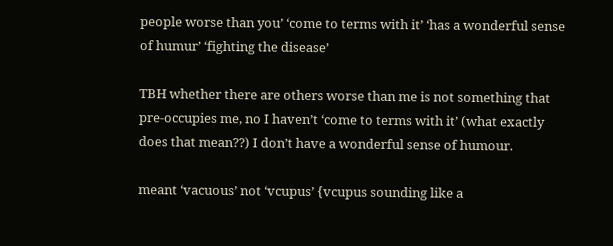people worse than you’ ‘come to terms with it’ ‘has a wonderful sense of humur’ ‘fighting the disease’

TBH whether there are others worse than me is not something that pre-occupies me, no I haven’t ‘come to terms with it’ (what exactly does that mean??) I don’t have a wonderful sense of humour.

meant ‘vacuous’ not ‘vcupus’ {vcupus sounding like a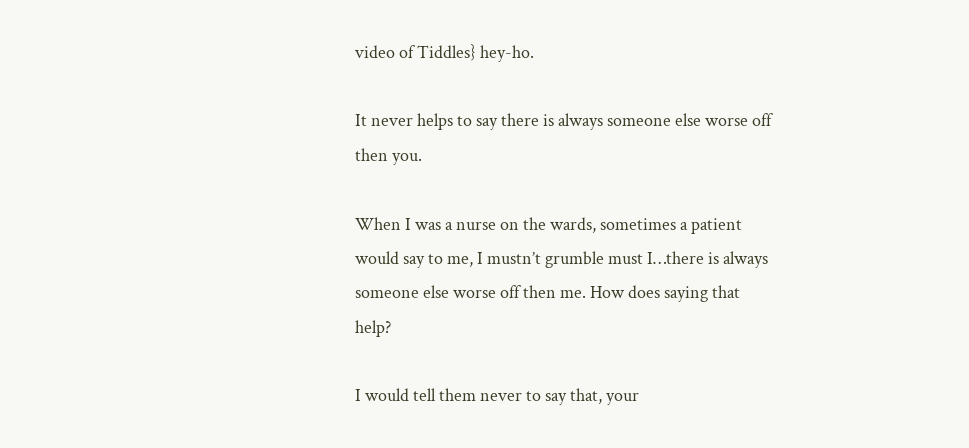video of Tiddles} hey-ho.

It never helps to say there is always someone else worse off then you.

When I was a nurse on the wards, sometimes a patient would say to me, I mustn’t grumble must I…there is always someone else worse off then me. How does saying that help?

I would tell them never to say that, your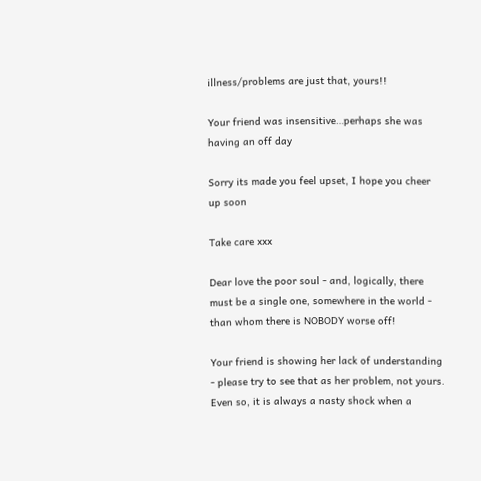illness/problems are just that, yours!!

Your friend was insensitive…perhaps she was having an off day

Sorry its made you feel upset, I hope you cheer up soon

Take care xxx

Dear love the poor soul - and, logically, there must be a single one, somewhere in the world - than whom there is NOBODY worse off!

Your friend is showing her lack of understanding - please try to see that as her problem, not yours. Even so, it is always a nasty shock when a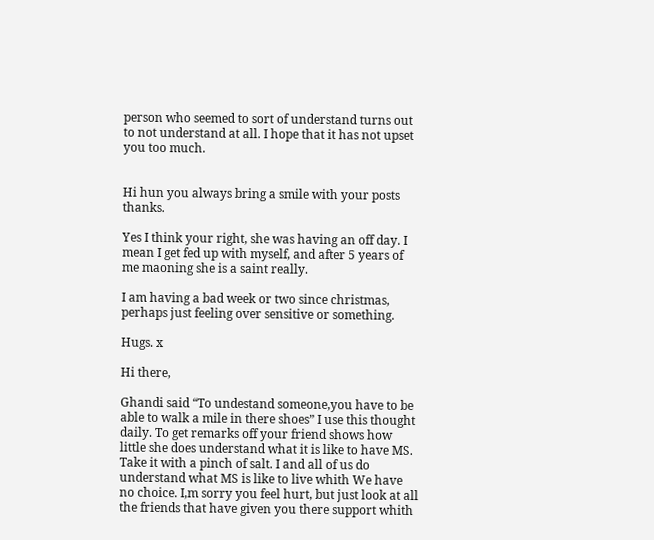person who seemed to sort of understand turns out to not understand at all. I hope that it has not upset you too much.


Hi hun you always bring a smile with your posts thanks.

Yes I think your right, she was having an off day. I mean I get fed up with myself, and after 5 years of me maoning she is a saint really.

I am having a bad week or two since christmas, perhaps just feeling over sensitive or something.

Hugs. x

Hi there,

Ghandi said “To undestand someone,you have to be able to walk a mile in there shoes” I use this thought daily. To get remarks off your friend shows how little she does understand what it is like to have MS. Take it with a pinch of salt. I and all of us do understand what MS is like to live whith We have no choice. I,m sorry you feel hurt, but just look at all the friends that have given you there support whith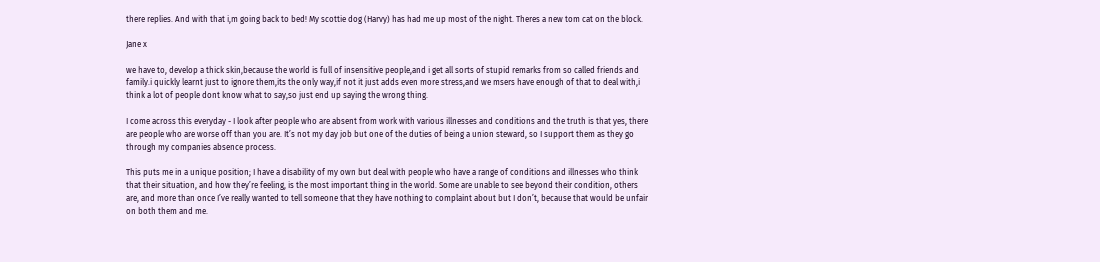there replies. And with that i,m going back to bed! My scottie dog (Harvy) has had me up most of the night. Theres a new tom cat on the block.

Jane x

we have to, develop a thick skin,because the world is full of insensitive people,and i get all sorts of stupid remarks from so called friends and family.i quickly learnt just to ignore them,its the only way,if not it just adds even more stress,and we msers have enough of that to deal with,i think a lot of people dont know what to say,so just end up saying the wrong thing.

I come across this everyday - I look after people who are absent from work with various illnesses and conditions and the truth is that yes, there are people who are worse off than you are. It’s not my day job but one of the duties of being a union steward, so I support them as they go through my companies absence process.

This puts me in a unique position; I have a disability of my own but deal with people who have a range of conditions and illnesses who think that their situation, and how they’re feeling, is the most important thing in the world. Some are unable to see beyond their condition, others are, and more than once I’ve really wanted to tell someone that they have nothing to complaint about but I don’t, because that would be unfair on both them and me.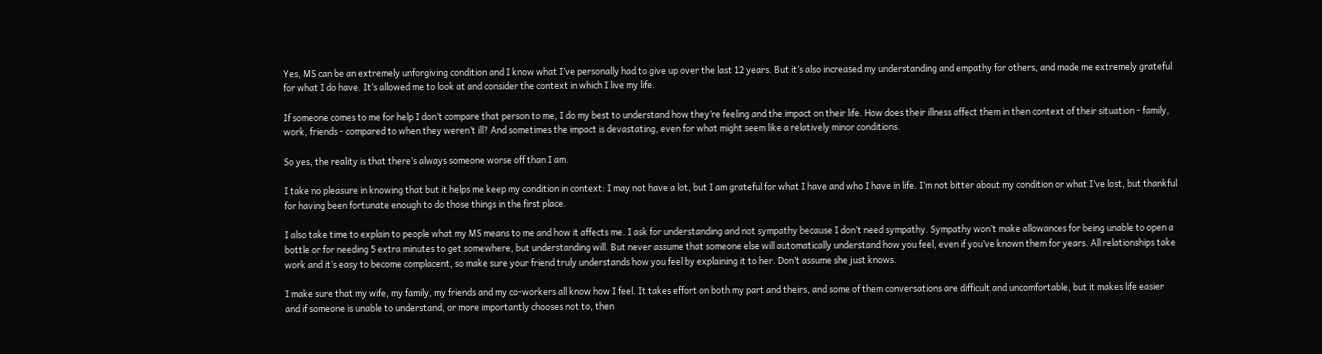Yes, MS can be an extremely unforgiving condition and I know what I’ve personally had to give up over the last 12 years. But it’s also increased my understanding and empathy for others, and made me extremely grateful for what I do have. It’s allowed me to look at and consider the context in which I live my life.

If someone comes to me for help I don’t compare that person to me, I do my best to understand how they’re feeling and the impact on their life. How does their illness affect them in then context of their situation - family, work, friends - compared to when they weren’t ill? And sometimes the impact is devastating, even for what might seem like a relatively minor conditions.

So yes, the reality is that there’s always someone worse off than I am.

I take no pleasure in knowing that but it helps me keep my condition in context: I may not have a lot, but I am grateful for what I have and who I have in life. I’m not bitter about my condition or what I’ve lost, but thankful for having been fortunate enough to do those things in the first place.

I also take time to explain to people what my MS means to me and how it affects me. I ask for understanding and not sympathy because I don’t need sympathy. Sympathy won’t make allowances for being unable to open a bottle or for needing 5 extra minutes to get somewhere, but understanding will. But never assume that someone else will automatically understand how you feel, even if you’ve known them for years. All relationships take work and it’s easy to become complacent, so make sure your friend truly understands how you feel by explaining it to her. Don’t assume she just knows.

I make sure that my wife, my family, my friends and my co-workers all know how I feel. It takes effort on both my part and theirs, and some of them conversations are difficult and uncomfortable, but it makes life easier and if someone is unable to understand, or more importantly chooses not to, then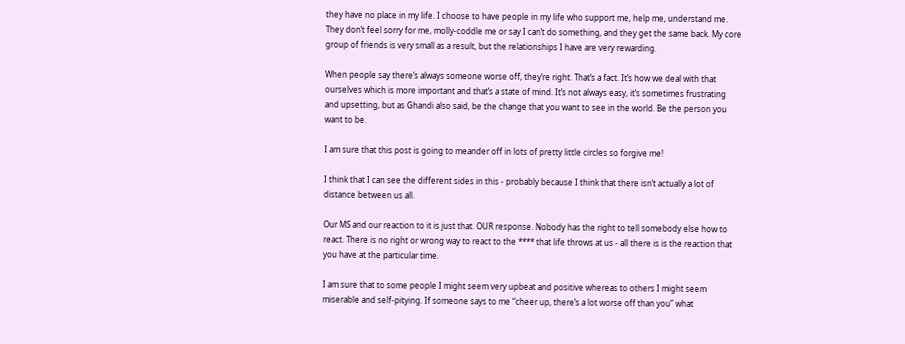they have no place in my life. I choose to have people in my life who support me, help me, understand me. They don’t feel sorry for me, molly-coddle me or say I can’t do something, and they get the same back. My core group of friends is very small as a result, but the relationships I have are very rewarding.

When people say there’s always someone worse off, they’re right. That’s a fact. It’s how we deal with that ourselves which is more important and that’s a state of mind. It’s not always easy, it’s sometimes frustrating and upsetting, but as Ghandi also said, be the change that you want to see in the world. Be the person you want to be.

I am sure that this post is going to meander off in lots of pretty little circles so forgive me!

I think that I can see the different sides in this - probably because I think that there isn’t actually a lot of distance between us all.

Our MS and our reaction to it is just that. OUR response. Nobody has the right to tell somebody else how to react. There is no right or wrong way to react to the **** that life throws at us - all there is is the reaction that you have at the particular time.

I am sure that to some people I might seem very upbeat and positive whereas to others I might seem miserable and self-pitying. If someone says to me “cheer up, there’s a lot worse off than you” what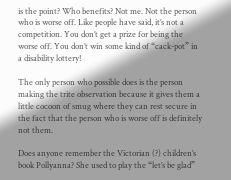is the point? Who benefits? Not me. Not the person who is worse off. Like people have said, it’s not a competition. You don’t get a prize for being the worse off. You don’t win some kind of “cack-pot” in a disability lottery!

The only person who possible does is the person making the trite observation because it gives them a little cocoon of smug where they can rest secure in the fact that the person who is worse off is definitely not them.

Does anyone remember the Victorian (?) children’s book Pollyanna? She used to play the “let’s be glad”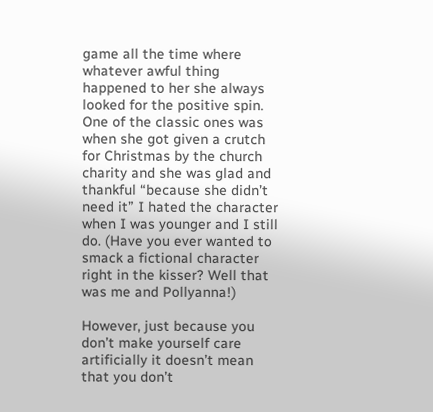game all the time where whatever awful thing happened to her she always looked for the positive spin. One of the classic ones was when she got given a crutch for Christmas by the church charity and she was glad and thankful “because she didn’t need it” I hated the character when I was younger and I still do. (Have you ever wanted to smack a fictional character right in the kisser? Well that was me and Pollyanna!)

However, just because you don’t make yourself care artificially it doesn’t mean that you don’t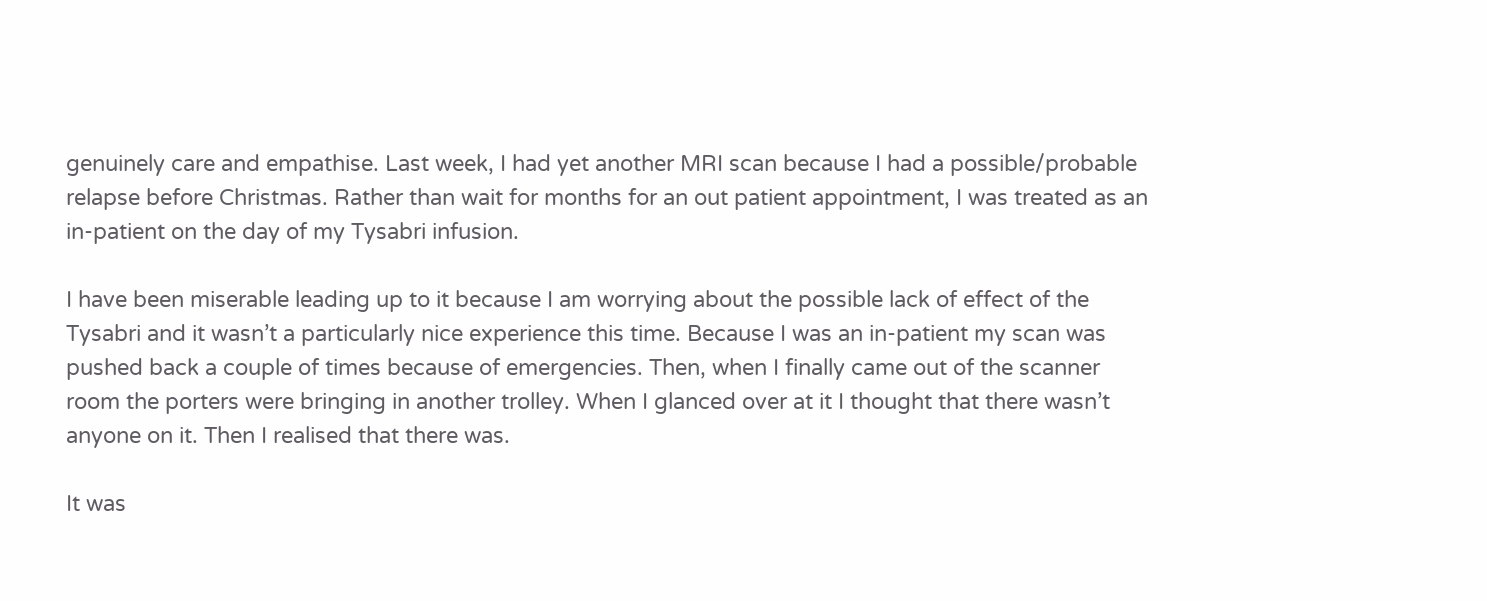genuinely care and empathise. Last week, I had yet another MRI scan because I had a possible/probable relapse before Christmas. Rather than wait for months for an out patient appointment, I was treated as an in-patient on the day of my Tysabri infusion.

I have been miserable leading up to it because I am worrying about the possible lack of effect of the Tysabri and it wasn’t a particularly nice experience this time. Because I was an in-patient my scan was pushed back a couple of times because of emergencies. Then, when I finally came out of the scanner room the porters were bringing in another trolley. When I glanced over at it I thought that there wasn’t anyone on it. Then I realised that there was.

It was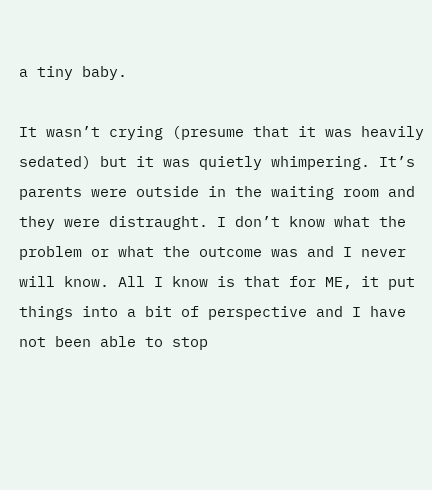a tiny baby.

It wasn’t crying (presume that it was heavily sedated) but it was quietly whimpering. It’s parents were outside in the waiting room and they were distraught. I don’t know what the problem or what the outcome was and I never will know. All I know is that for ME, it put things into a bit of perspective and I have not been able to stop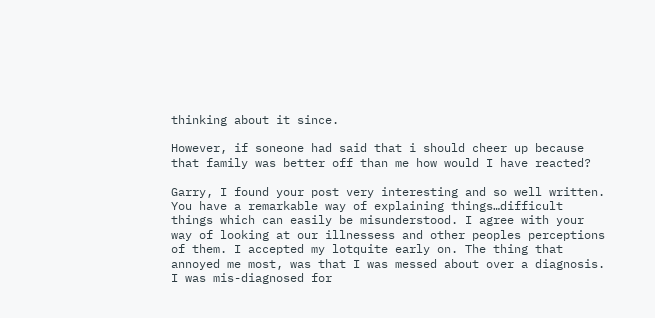thinking about it since.

However, if soneone had said that i should cheer up because that family was better off than me how would I have reacted?

Garry, I found your post very interesting and so well written. You have a remarkable way of explaining things…difficult things which can easily be misunderstood. I agree with your way of looking at our illnessess and other peoples perceptions of them. I accepted my lotquite early on. The thing that annoyed me most, was that I was messed about over a diagnosis. I was mis-diagnosed for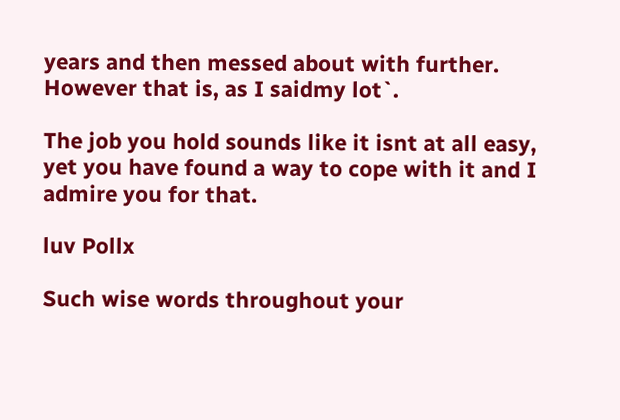years and then messed about with further. However that is, as I saidmy lot`.

The job you hold sounds like it isnt at all easy, yet you have found a way to cope with it and I admire you for that.

luv Pollx

Such wise words throughout your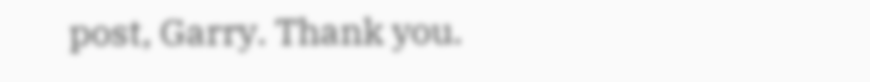post, Garry. Thank you.